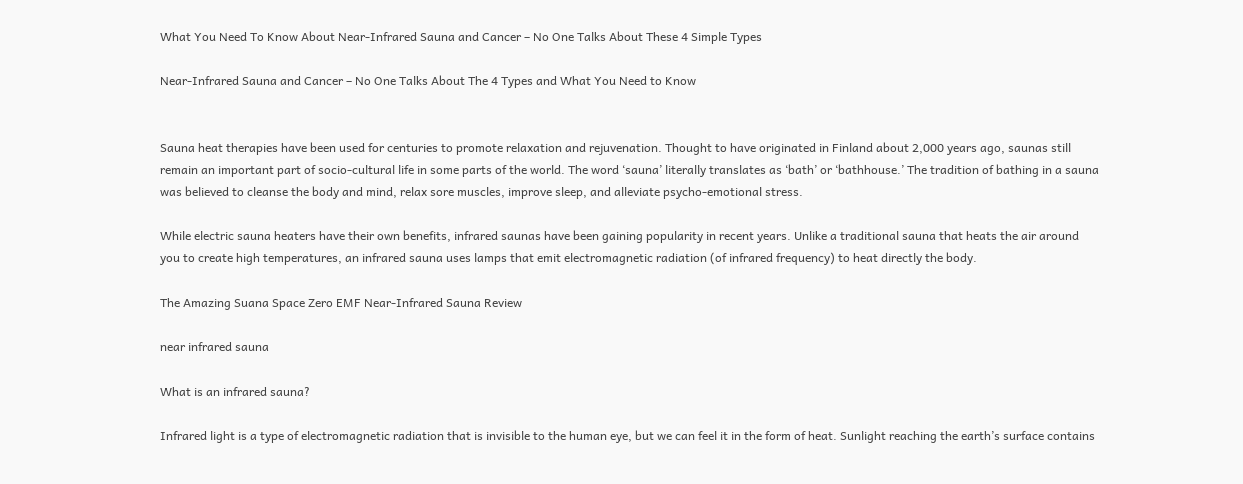What You Need To Know About Near-Infrared Sauna and Cancer – No One Talks About These 4 Simple Types

Near-Infrared Sauna and Cancer – No One Talks About The 4 Types and What You Need to Know


Sauna heat therapies have been used for centuries to promote relaxation and rejuvenation. Thought to have originated in Finland about 2,000 years ago, saunas still remain an important part of socio-cultural life in some parts of the world. The word ‘sauna’ literally translates as ‘bath’ or ‘bathhouse.’ The tradition of bathing in a sauna was believed to cleanse the body and mind, relax sore muscles, improve sleep, and alleviate psycho-emotional stress.

While electric sauna heaters have their own benefits, infrared saunas have been gaining popularity in recent years. Unlike a traditional sauna that heats the air around you to create high temperatures, an infrared sauna uses lamps that emit electromagnetic radiation (of infrared frequency) to heat directly the body.

The Amazing Suana Space Zero EMF Near-Infrared Sauna Review

near infrared sauna

What is an infrared sauna?

Infrared light is a type of electromagnetic radiation that is invisible to the human eye, but we can feel it in the form of heat. Sunlight reaching the earth’s surface contains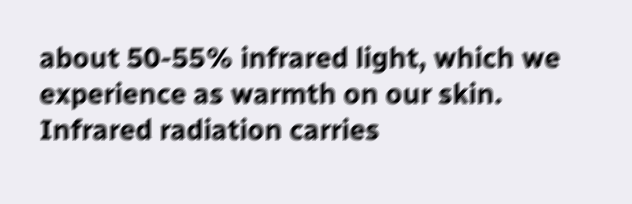about 50-55% infrared light, which we experience as warmth on our skin. Infrared radiation carries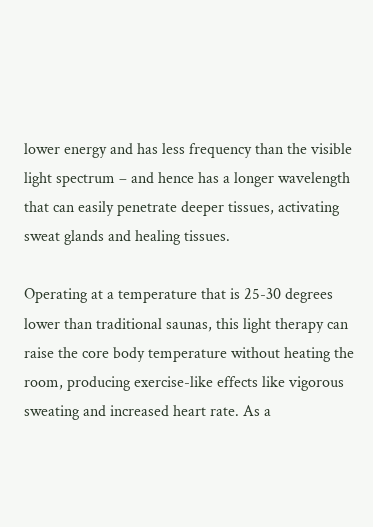lower energy and has less frequency than the visible light spectrum – and hence has a longer wavelength that can easily penetrate deeper tissues, activating sweat glands and healing tissues.

Operating at a temperature that is 25-30 degrees lower than traditional saunas, this light therapy can raise the core body temperature without heating the room, producing exercise-like effects like vigorous sweating and increased heart rate. As a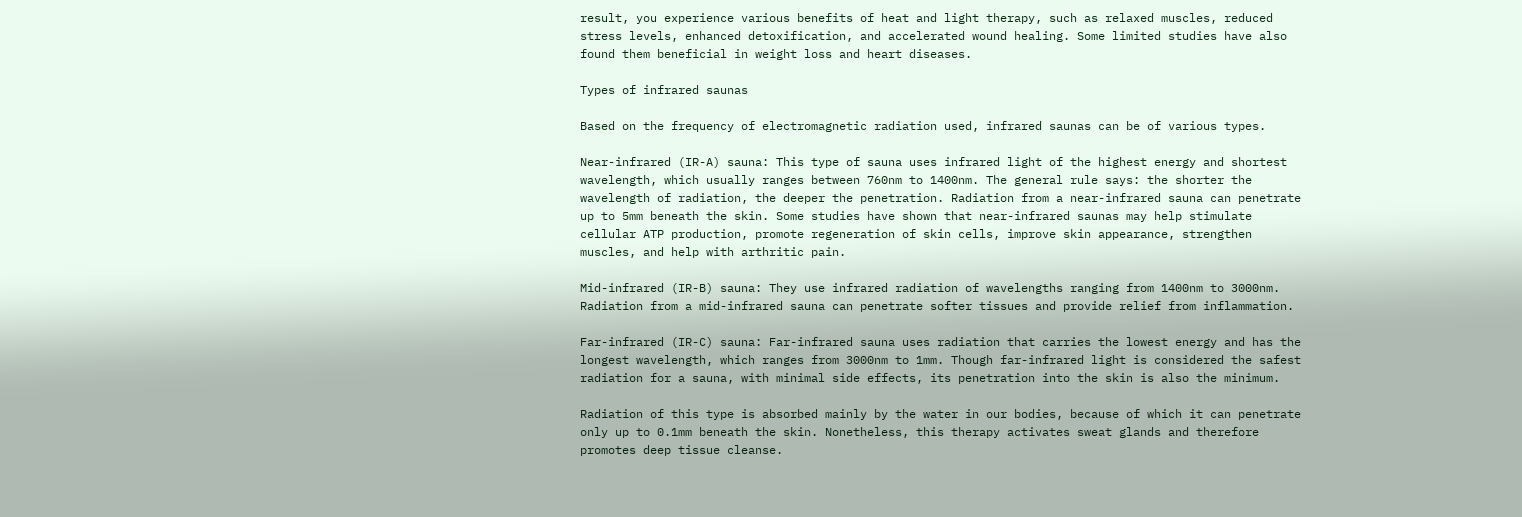result, you experience various benefits of heat and light therapy, such as relaxed muscles, reduced stress levels, enhanced detoxification, and accelerated wound healing. Some limited studies have also found them beneficial in weight loss and heart diseases.

Types of infrared saunas

Based on the frequency of electromagnetic radiation used, infrared saunas can be of various types.

Near-infrared (IR-A) sauna: This type of sauna uses infrared light of the highest energy and shortest wavelength, which usually ranges between 760nm to 1400nm. The general rule says: the shorter the wavelength of radiation, the deeper the penetration. Radiation from a near-infrared sauna can penetrate up to 5mm beneath the skin. Some studies have shown that near-infrared saunas may help stimulate cellular ATP production, promote regeneration of skin cells, improve skin appearance, strengthen muscles, and help with arthritic pain.

Mid-infrared (IR-B) sauna: They use infrared radiation of wavelengths ranging from 1400nm to 3000nm. Radiation from a mid-infrared sauna can penetrate softer tissues and provide relief from inflammation.

Far-infrared (IR-C) sauna: Far-infrared sauna uses radiation that carries the lowest energy and has the longest wavelength, which ranges from 3000nm to 1mm. Though far-infrared light is considered the safest radiation for a sauna, with minimal side effects, its penetration into the skin is also the minimum.

Radiation of this type is absorbed mainly by the water in our bodies, because of which it can penetrate only up to 0.1mm beneath the skin. Nonetheless, this therapy activates sweat glands and therefore promotes deep tissue cleanse.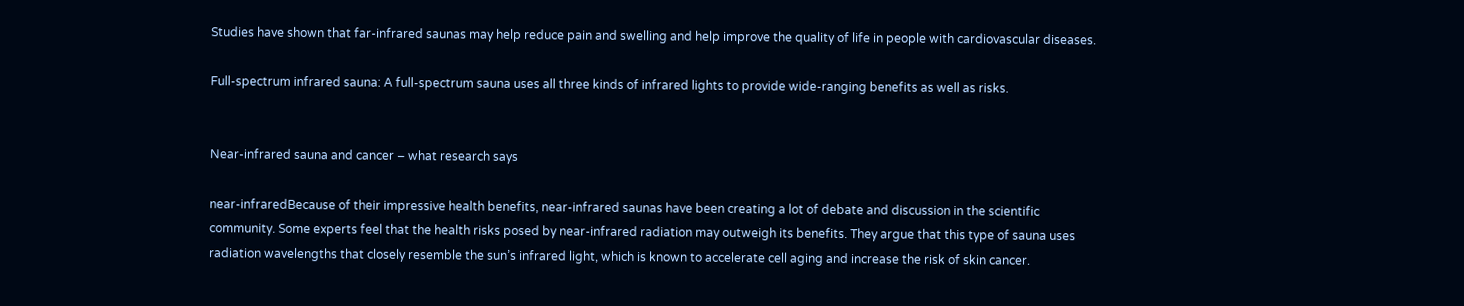Studies have shown that far-infrared saunas may help reduce pain and swelling and help improve the quality of life in people with cardiovascular diseases.

Full-spectrum infrared sauna: A full-spectrum sauna uses all three kinds of infrared lights to provide wide-ranging benefits as well as risks.


Near-infrared sauna and cancer – what research says

near-infraredBecause of their impressive health benefits, near-infrared saunas have been creating a lot of debate and discussion in the scientific community. Some experts feel that the health risks posed by near-infrared radiation may outweigh its benefits. They argue that this type of sauna uses radiation wavelengths that closely resemble the sun’s infrared light, which is known to accelerate cell aging and increase the risk of skin cancer.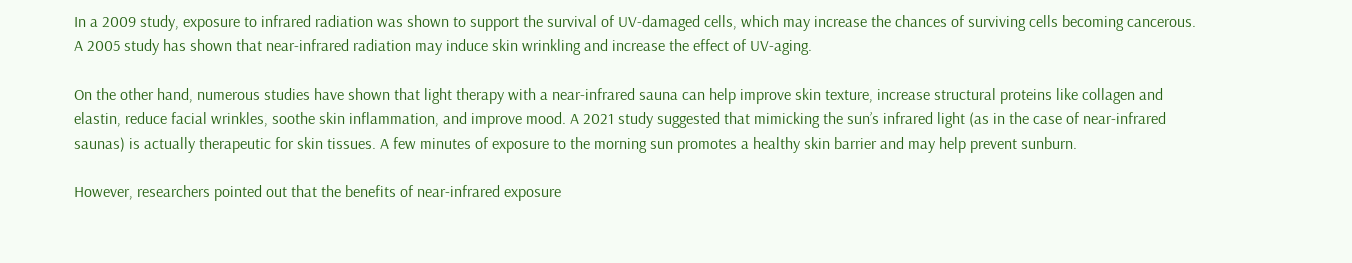In a 2009 study, exposure to infrared radiation was shown to support the survival of UV-damaged cells, which may increase the chances of surviving cells becoming cancerous. A 2005 study has shown that near-infrared radiation may induce skin wrinkling and increase the effect of UV-aging.

On the other hand, numerous studies have shown that light therapy with a near-infrared sauna can help improve skin texture, increase structural proteins like collagen and elastin, reduce facial wrinkles, soothe skin inflammation, and improve mood. A 2021 study suggested that mimicking the sun’s infrared light (as in the case of near-infrared saunas) is actually therapeutic for skin tissues. A few minutes of exposure to the morning sun promotes a healthy skin barrier and may help prevent sunburn.

However, researchers pointed out that the benefits of near-infrared exposure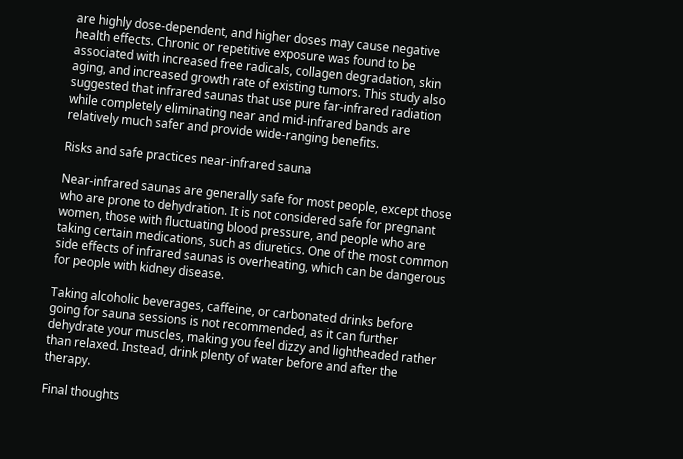are highly dose-dependent, and higher doses may cause negative health effects. Chronic or repetitive exposure was found to be associated with increased free radicals, collagen degradation, skin aging, and increased growth rate of existing tumors. This study also suggested that infrared saunas that use pure far-infrared radiation while completely eliminating near and mid-infrared bands are relatively much safer and provide wide-ranging benefits.

Risks and safe practices near-infrared sauna

Near-infrared saunas are generally safe for most people, except those who are prone to dehydration. It is not considered safe for pregnant women, those with fluctuating blood pressure, and people who are taking certain medications, such as diuretics. One of the most common side effects of infrared saunas is overheating, which can be dangerous for people with kidney disease.

Taking alcoholic beverages, caffeine, or carbonated drinks before going for sauna sessions is not recommended, as it can further dehydrate your muscles, making you feel dizzy and lightheaded rather than relaxed. Instead, drink plenty of water before and after the therapy.

Final thoughts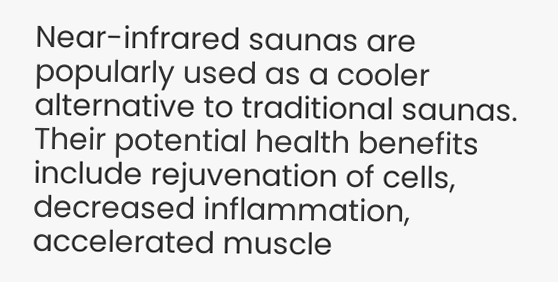Near-infrared saunas are popularly used as a cooler alternative to traditional saunas. Their potential health benefits include rejuvenation of cells, decreased inflammation, accelerated muscle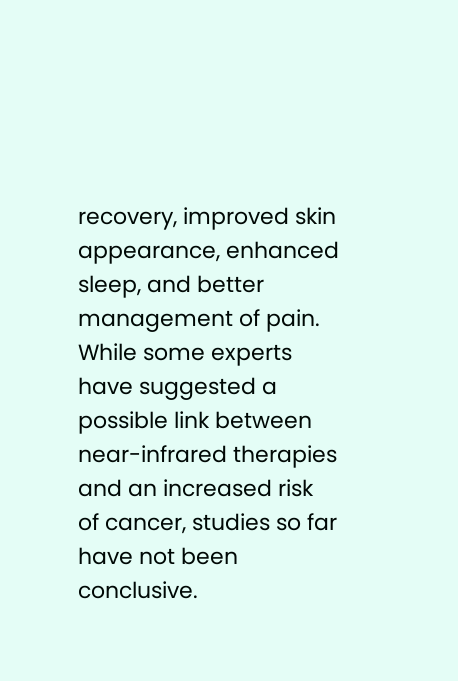recovery, improved skin appearance, enhanced sleep, and better management of pain. While some experts have suggested a possible link between near-infrared therapies and an increased risk of cancer, studies so far have not been conclusive.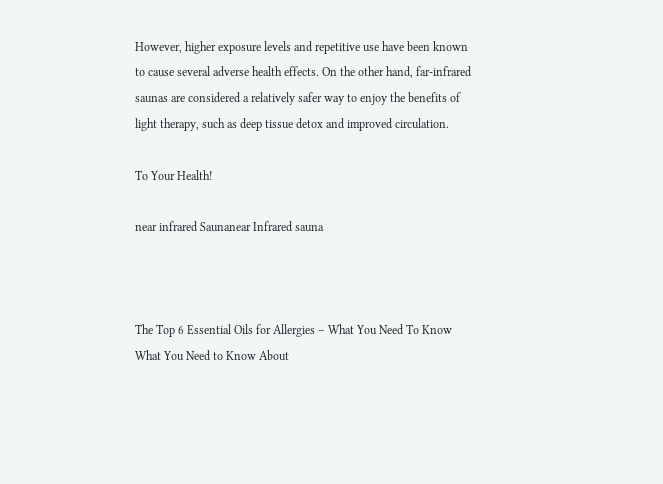However, higher exposure levels and repetitive use have been known to cause several adverse health effects. On the other hand, far-infrared saunas are considered a relatively safer way to enjoy the benefits of light therapy, such as deep tissue detox and improved circulation.

To Your Health!

near infrared Saunanear Infrared sauna



The Top 6 Essential Oils for Allergies – What You Need To Know
What You Need to Know About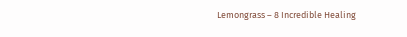Lemongrass – 8 Incredible Healing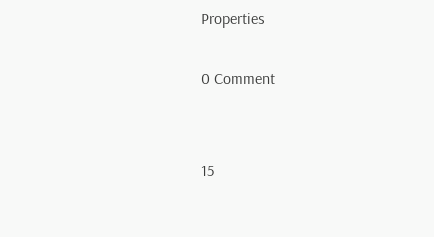Properties

0 Comment


15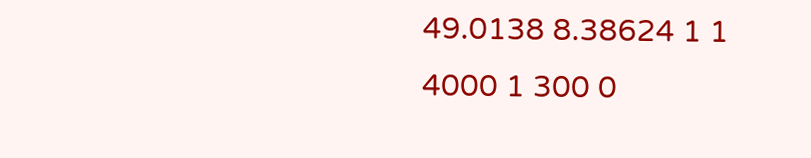49.0138 8.38624 1 1 4000 1 300 0